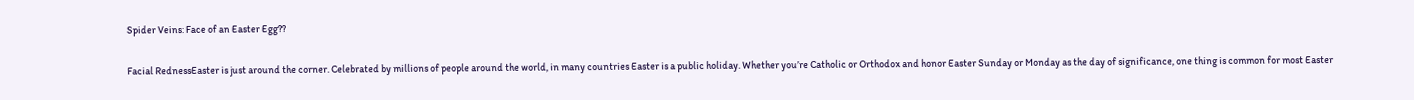Spider Veins: Face of an Easter Egg??

Facial RednessEaster is just around the corner. Celebrated by millions of people around the world, in many countries Easter is a public holiday. Whether you’re Catholic or Orthodox and honor Easter Sunday or Monday as the day of significance, one thing is common for most Easter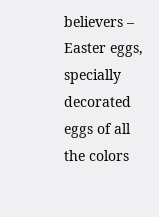believers – Easter eggs, specially decorated eggs of all the colors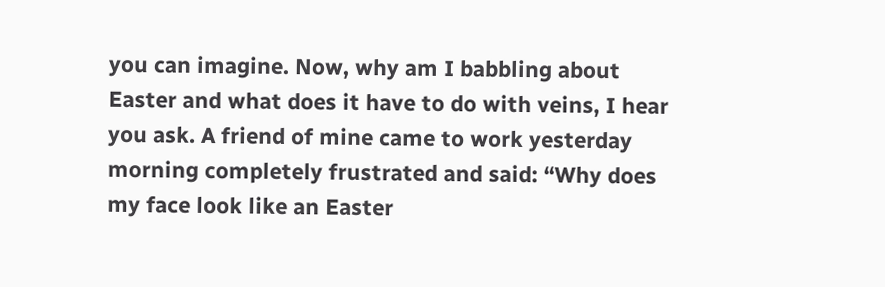you can imagine. Now, why am I babbling about Easter and what does it have to do with veins, I hear you ask. A friend of mine came to work yesterday morning completely frustrated and said: “Why does my face look like an Easter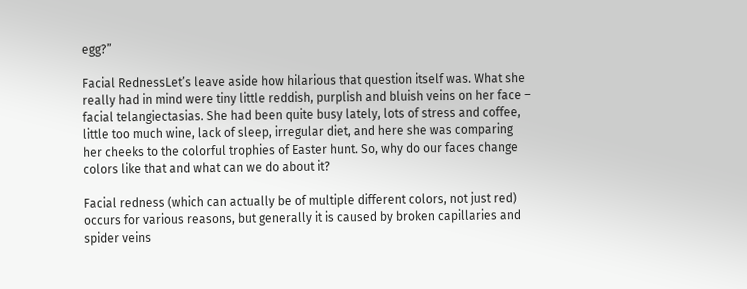egg?”

Facial RednessLet’s leave aside how hilarious that question itself was. What she really had in mind were tiny little reddish, purplish and bluish veins on her face – facial telangiectasias. She had been quite busy lately, lots of stress and coffee, little too much wine, lack of sleep, irregular diet, and here she was comparing her cheeks to the colorful trophies of Easter hunt. So, why do our faces change colors like that and what can we do about it?

Facial redness (which can actually be of multiple different colors, not just red) occurs for various reasons, but generally it is caused by broken capillaries and spider veins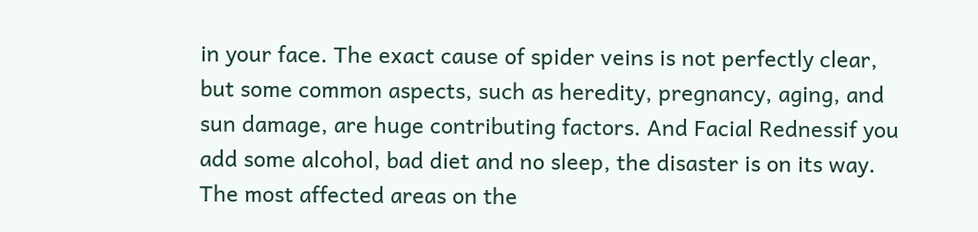in your face. The exact cause of spider veins is not perfectly clear, but some common aspects, such as heredity, pregnancy, aging, and sun damage, are huge contributing factors. And Facial Rednessif you add some alcohol, bad diet and no sleep, the disaster is on its way. The most affected areas on the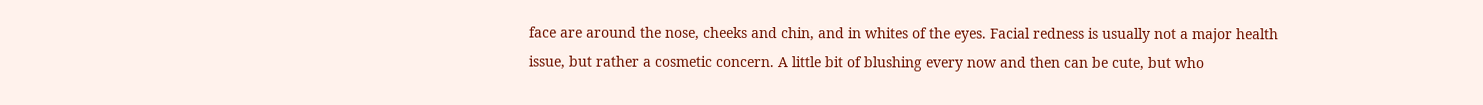face are around the nose, cheeks and chin, and in whites of the eyes. Facial redness is usually not a major health issue, but rather a cosmetic concern. A little bit of blushing every now and then can be cute, but who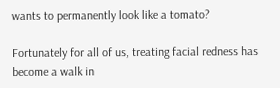wants to permanently look like a tomato?

Fortunately for all of us, treating facial redness has become a walk in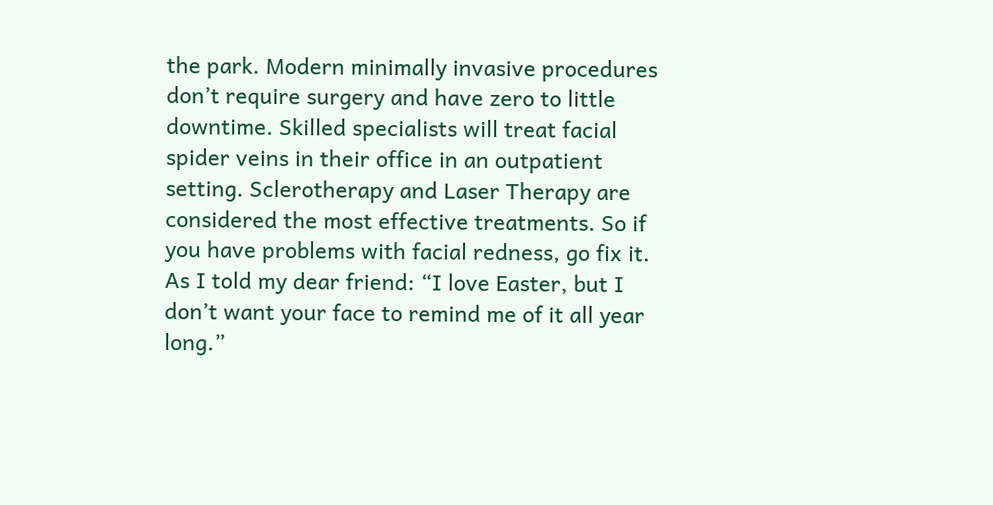the park. Modern minimally invasive procedures don’t require surgery and have zero to little downtime. Skilled specialists will treat facial spider veins in their office in an outpatient setting. Sclerotherapy and Laser Therapy are considered the most effective treatments. So if you have problems with facial redness, go fix it. As I told my dear friend: “I love Easter, but I don’t want your face to remind me of it all year long.”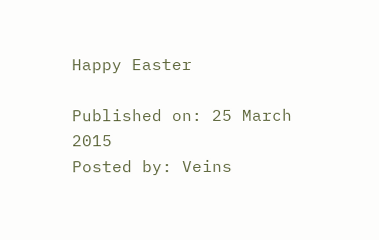Happy Easter

Published on: 25 March 2015
Posted by: Veins